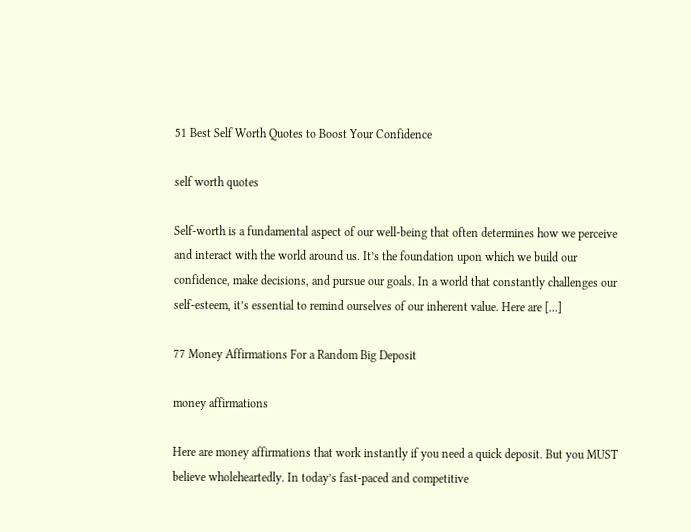51 Best Self Worth Quotes to Boost Your Confidence

self worth quotes

Self-worth is a fundamental aspect of our well-being that often determines how we perceive and interact with the world around us. It’s the foundation upon which we build our confidence, make decisions, and pursue our goals. In a world that constantly challenges our self-esteem, it’s essential to remind ourselves of our inherent value. Here are […]

77 Money Affirmations For a Random Big Deposit

money affirmations

Here are money affirmations that work instantly if you need a quick deposit. But you MUST believe wholeheartedly. In today’s fast-paced and competitive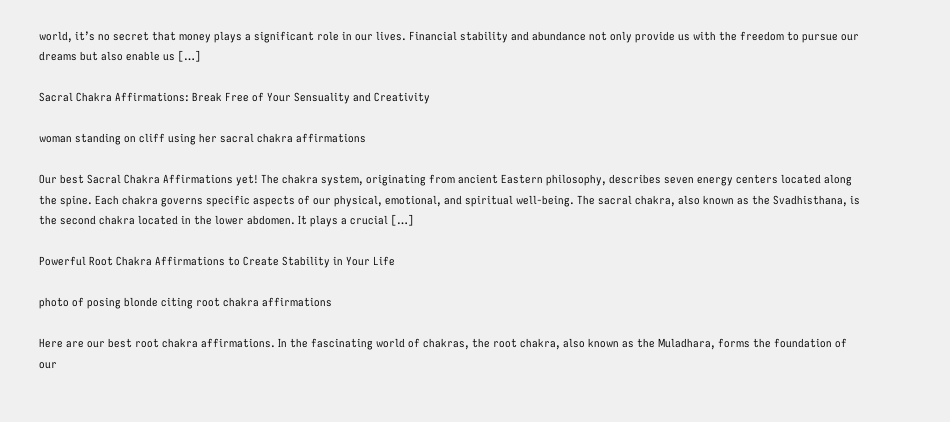world, it’s no secret that money plays a significant role in our lives. Financial stability and abundance not only provide us with the freedom to pursue our dreams but also enable us […]

Sacral Chakra Affirmations: Break Free of Your Sensuality and Creativity

woman standing on cliff using her sacral chakra affirmations

Our best Sacral Chakra Affirmations yet! The chakra system, originating from ancient Eastern philosophy, describes seven energy centers located along the spine. Each chakra governs specific aspects of our physical, emotional, and spiritual well-being. The sacral chakra, also known as the Svadhisthana, is the second chakra located in the lower abdomen. It plays a crucial […]

Powerful Root Chakra Affirmations to Create Stability in Your Life

photo of posing blonde citing root chakra affirmations

Here are our best root chakra affirmations. In the fascinating world of chakras, the root chakra, also known as the Muladhara, forms the foundation of our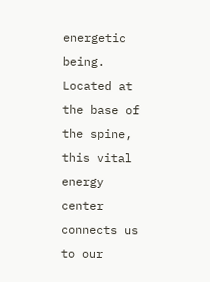energetic being. Located at the base of the spine, this vital energy center connects us to our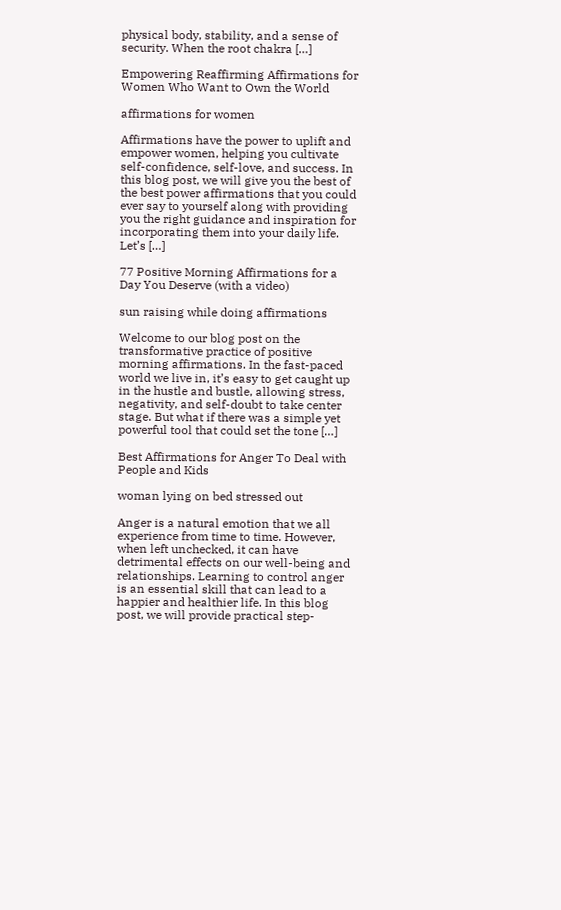physical body, stability, and a sense of security. When the root chakra […]

Empowering Reaffirming Affirmations for Women Who Want to Own the World

affirmations for women

Affirmations have the power to uplift and empower women, helping you cultivate self-confidence, self-love, and success. In this blog post, we will give you the best of the best power affirmations that you could ever say to yourself along with providing you the right guidance and inspiration for incorporating them into your daily life. Let’s […]

77 Positive Morning Affirmations for a Day You Deserve (with a video)

sun raising while doing affirmations

Welcome to our blog post on the transformative practice of positive morning affirmations. In the fast-paced world we live in, it’s easy to get caught up in the hustle and bustle, allowing stress, negativity, and self-doubt to take center stage. But what if there was a simple yet powerful tool that could set the tone […]

Best Affirmations for Anger To Deal with People and Kids

woman lying on bed stressed out

Anger is a natural emotion that we all experience from time to time. However, when left unchecked, it can have detrimental effects on our well-being and relationships. Learning to control anger is an essential skill that can lead to a happier and healthier life. In this blog post, we will provide practical step-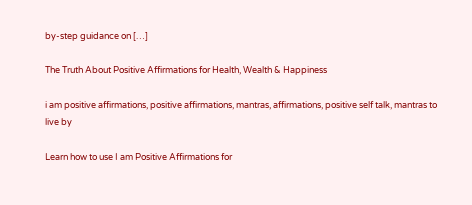by-step guidance on […]

The Truth About Positive Affirmations for Health, Wealth & Happiness

i am positive affirmations, positive affirmations, mantras, affirmations, positive self talk, mantras to live by

Learn how to use I am Positive Affirmations for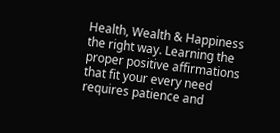Health, Wealth & Happiness the right way. Learning the proper positive affirmations that fit your every need requires patience and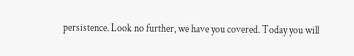persistence. Look no further, we have you covered. Today you will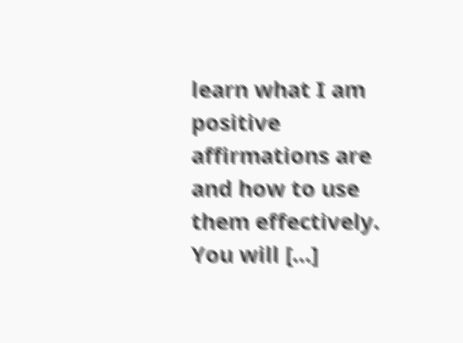learn what I am positive affirmations are and how to use them effectively. You will […]